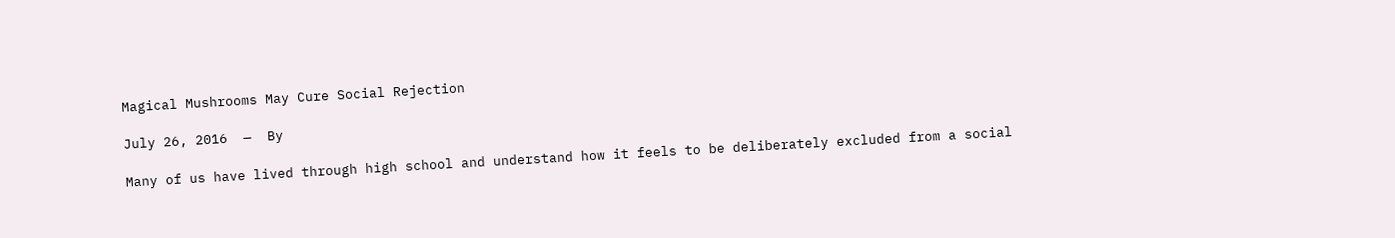Magical Mushrooms May Cure Social Rejection

July 26, 2016  —  By

Many of us have lived through high school and understand how it feels to be deliberately excluded from a social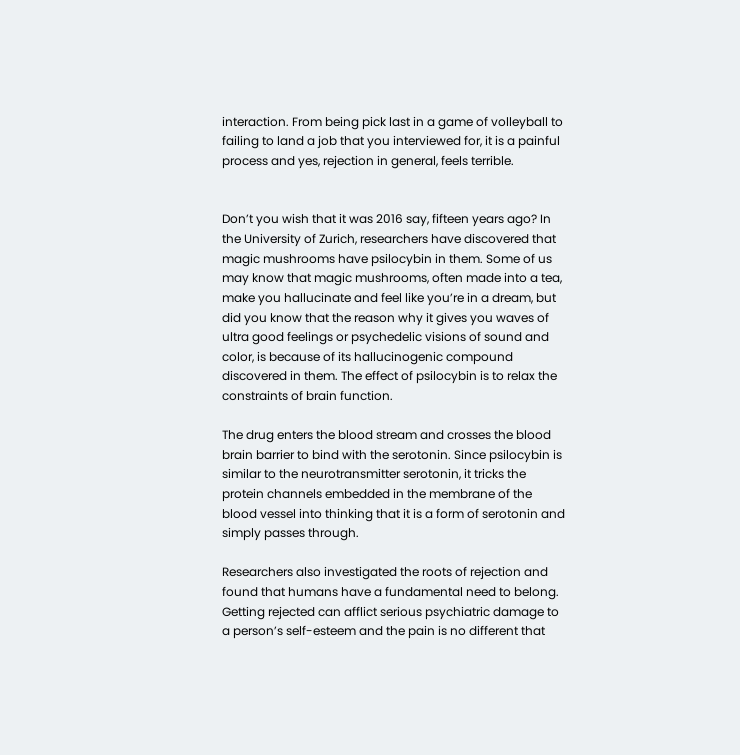interaction. From being pick last in a game of volleyball to failing to land a job that you interviewed for, it is a painful process and yes, rejection in general, feels terrible.


Don’t you wish that it was 2016 say, fifteen years ago? In the University of Zurich, researchers have discovered that magic mushrooms have psilocybin in them. Some of us may know that magic mushrooms, often made into a tea, make you hallucinate and feel like you’re in a dream, but did you know that the reason why it gives you waves of ultra good feelings or psychedelic visions of sound and color, is because of its hallucinogenic compound discovered in them. The effect of psilocybin is to relax the constraints of brain function.

The drug enters the blood stream and crosses the blood brain barrier to bind with the serotonin. Since psilocybin is similar to the neurotransmitter serotonin, it tricks the protein channels embedded in the membrane of the blood vessel into thinking that it is a form of serotonin and simply passes through.

Researchers also investigated the roots of rejection and found that humans have a fundamental need to belong. Getting rejected can afflict serious psychiatric damage to a person’s self-esteem and the pain is no different that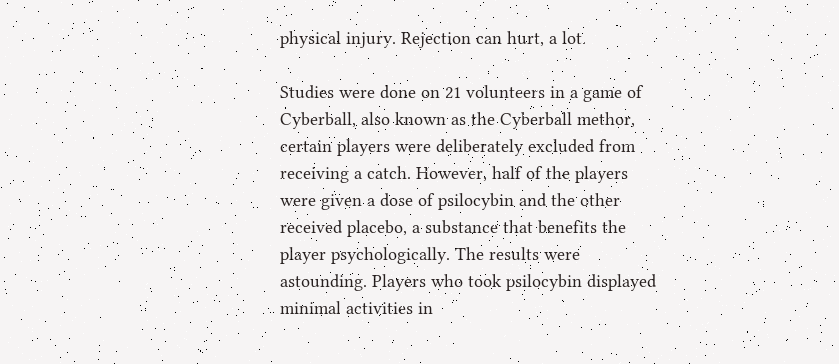physical injury. Rejection can hurt, a lot.

Studies were done on 21 volunteers in a game of Cyberball, also known as the Cyberball methor, certain players were deliberately excluded from receiving a catch. However, half of the players were given a dose of psilocybin and the other received placebo, a substance that benefits the player psychologically. The results were astounding. Players who took psilocybin displayed minimal activities in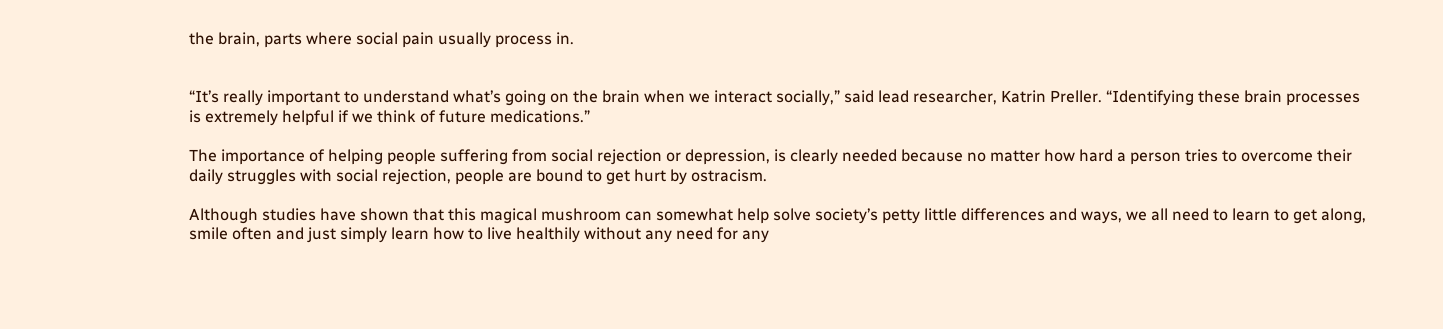the brain, parts where social pain usually process in.


“It’s really important to understand what’s going on the brain when we interact socially,” said lead researcher, Katrin Preller. “Identifying these brain processes is extremely helpful if we think of future medications.”

The importance of helping people suffering from social rejection or depression, is clearly needed because no matter how hard a person tries to overcome their daily struggles with social rejection, people are bound to get hurt by ostracism.

Although studies have shown that this magical mushroom can somewhat help solve society’s petty little differences and ways, we all need to learn to get along, smile often and just simply learn how to live healthily without any need for any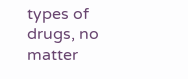types of drugs, no matter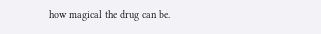how magical the drug can be.